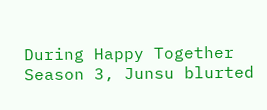During Happy Together Season 3, Junsu blurted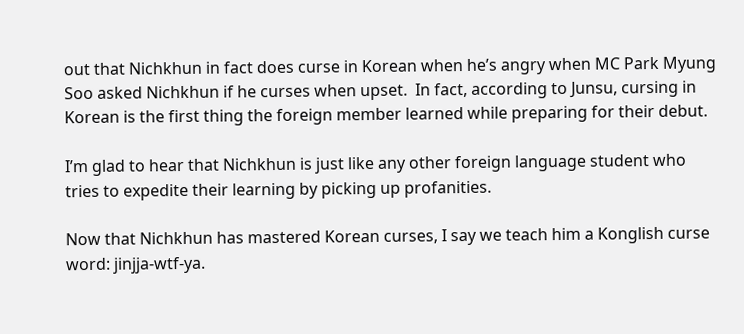out that Nichkhun in fact does curse in Korean when he’s angry when MC Park Myung Soo asked Nichkhun if he curses when upset.  In fact, according to Junsu, cursing in Korean is the first thing the foreign member learned while preparing for their debut.

I’m glad to hear that Nichkhun is just like any other foreign language student who tries to expedite their learning by picking up profanities.

Now that Nichkhun has mastered Korean curses, I say we teach him a Konglish curse word: jinjja-wtf-ya.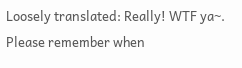Loosely translated: Really! WTF ya~.  Please remember when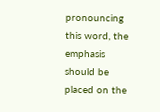pronouncing this word, the emphasis should be placed on the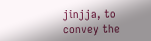jinjja, to convey the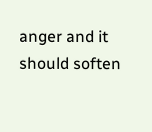anger and it should soften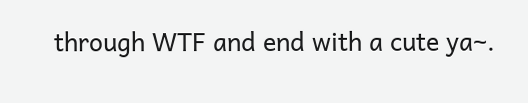through WTF and end with a cute ya~.